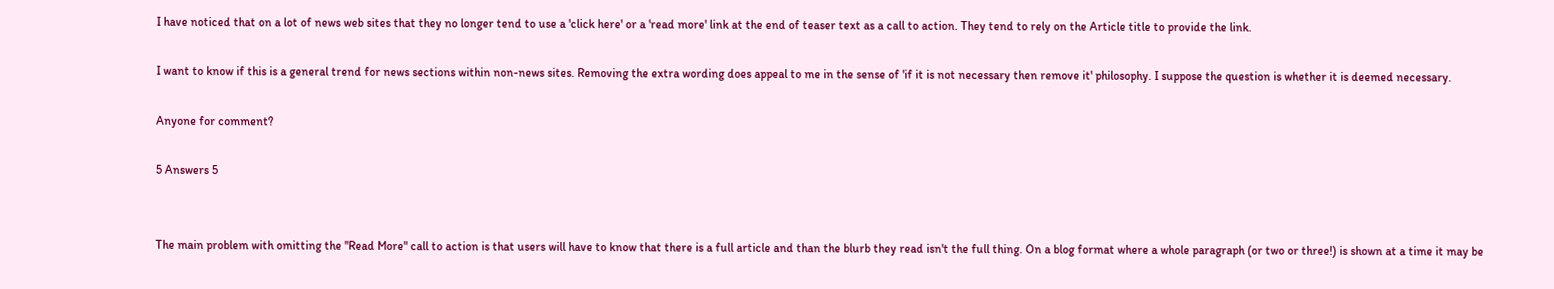I have noticed that on a lot of news web sites that they no longer tend to use a 'click here' or a 'read more' link at the end of teaser text as a call to action. They tend to rely on the Article title to provide the link.

I want to know if this is a general trend for news sections within non-news sites. Removing the extra wording does appeal to me in the sense of 'if it is not necessary then remove it' philosophy. I suppose the question is whether it is deemed necessary.

Anyone for comment?

5 Answers 5


The main problem with omitting the "Read More" call to action is that users will have to know that there is a full article and than the blurb they read isn't the full thing. On a blog format where a whole paragraph (or two or three!) is shown at a time it may be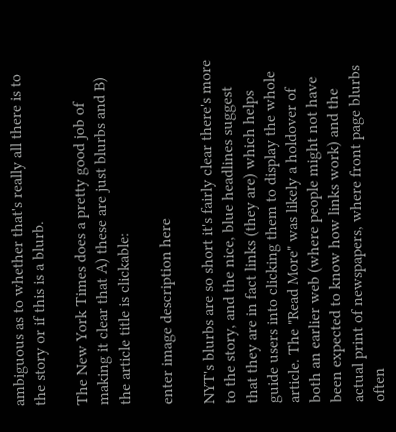ambiguous as to whether that's really all there is to the story or if this is a blurb.

The New York Times does a pretty good job of making it clear that A) these are just blurbs and B) the article title is clickable:

enter image description here

NYT's blurbs are so short it's fairly clear there's more to the story, and the nice, blue headlines suggest that they are in fact links (they are) which helps guide users into clicking them to display the whole article. The "Read More" was likely a holdover of both an earlier web (where people might not have been expected to know how links work) and the actual print of newspapers, where front page blurbs often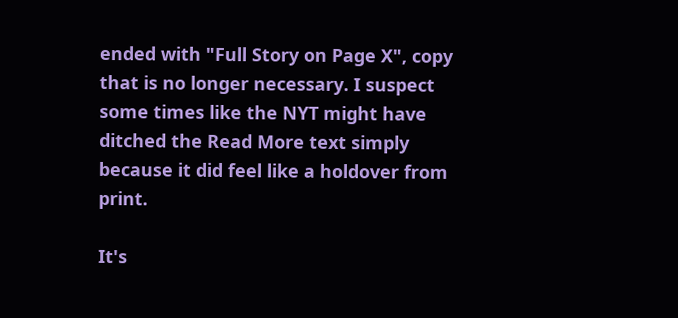ended with "Full Story on Page X", copy that is no longer necessary. I suspect some times like the NYT might have ditched the Read More text simply because it did feel like a holdover from print.

It's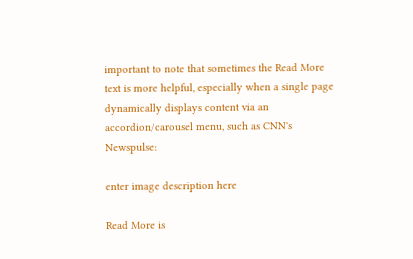important to note that sometimes the Read More text is more helpful, especially when a single page dynamically displays content via an accordion/carousel menu, such as CNN's Newspulse:

enter image description here

Read More is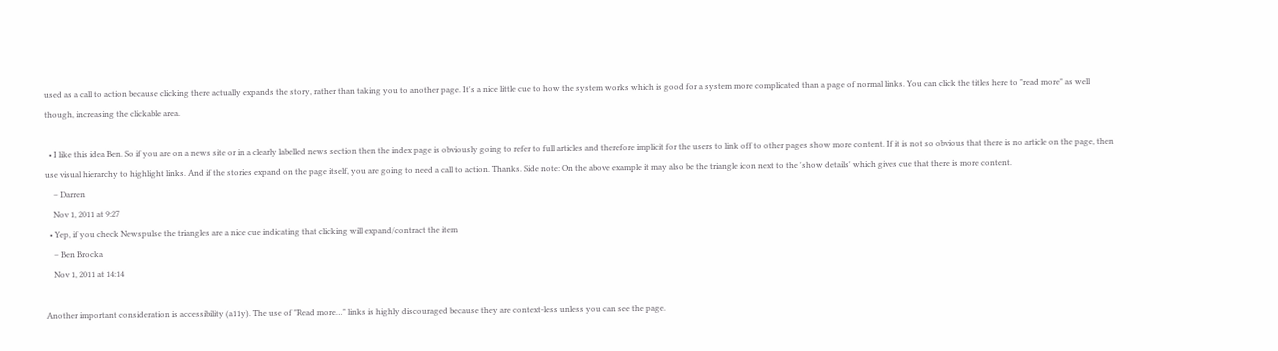used as a call to action because clicking there actually expands the story, rather than taking you to another page. It's a nice little cue to how the system works which is good for a system more complicated than a page of normal links. You can click the titles here to "read more" as well though, increasing the clickable area.

  • I like this idea Ben. So if you are on a news site or in a clearly labelled news section then the index page is obviously going to refer to full articles and therefore implicit for the users to link off to other pages show more content. If it is not so obvious that there is no article on the page, then use visual hierarchy to highlight links. And if the stories expand on the page itself, you are going to need a call to action. Thanks. Side note: On the above example it may also be the triangle icon next to the 'show details' which gives cue that there is more content.
    – Darren
    Nov 1, 2011 at 9:27
  • Yep, if you check Newspulse the triangles are a nice cue indicating that clicking will expand/contract the item
    – Ben Brocka
    Nov 1, 2011 at 14:14

Another important consideration is accessibility (a11y). The use of "Read more…" links is highly discouraged because they are context-less unless you can see the page.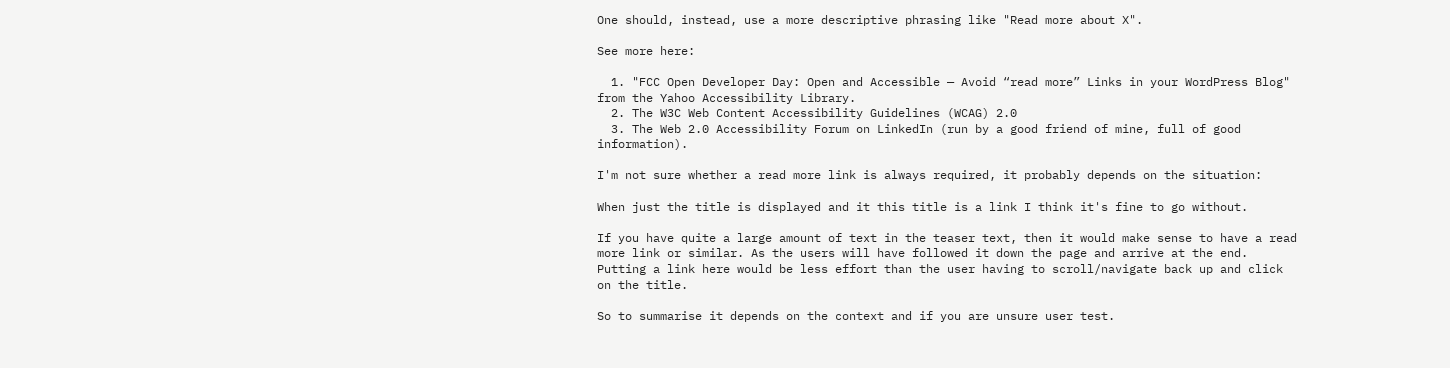One should, instead, use a more descriptive phrasing like "Read more about X".

See more here:

  1. "FCC Open Developer Day: Open and Accessible — Avoid “read more” Links in your WordPress Blog" from the Yahoo Accessibility Library.
  2. The W3C Web Content Accessibility Guidelines (WCAG) 2.0
  3. The Web 2.0 Accessibility Forum on LinkedIn (run by a good friend of mine, full of good information).

I'm not sure whether a read more link is always required, it probably depends on the situation:

When just the title is displayed and it this title is a link I think it's fine to go without.

If you have quite a large amount of text in the teaser text, then it would make sense to have a read more link or similar. As the users will have followed it down the page and arrive at the end. Putting a link here would be less effort than the user having to scroll/navigate back up and click on the title.

So to summarise it depends on the context and if you are unsure user test.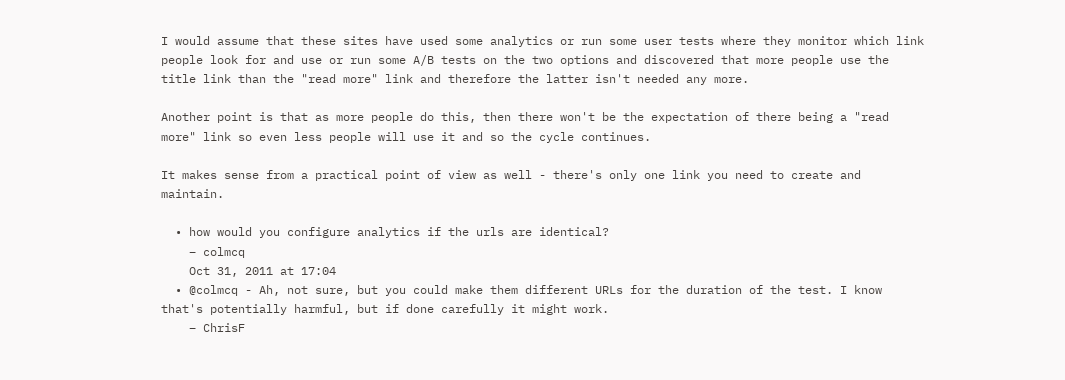I would assume that these sites have used some analytics or run some user tests where they monitor which link people look for and use or run some A/B tests on the two options and discovered that more people use the title link than the "read more" link and therefore the latter isn't needed any more.

Another point is that as more people do this, then there won't be the expectation of there being a "read more" link so even less people will use it and so the cycle continues.

It makes sense from a practical point of view as well - there's only one link you need to create and maintain.

  • how would you configure analytics if the urls are identical?
    – colmcq
    Oct 31, 2011 at 17:04
  • @colmcq - Ah, not sure, but you could make them different URLs for the duration of the test. I know that's potentially harmful, but if done carefully it might work.
    – ChrisF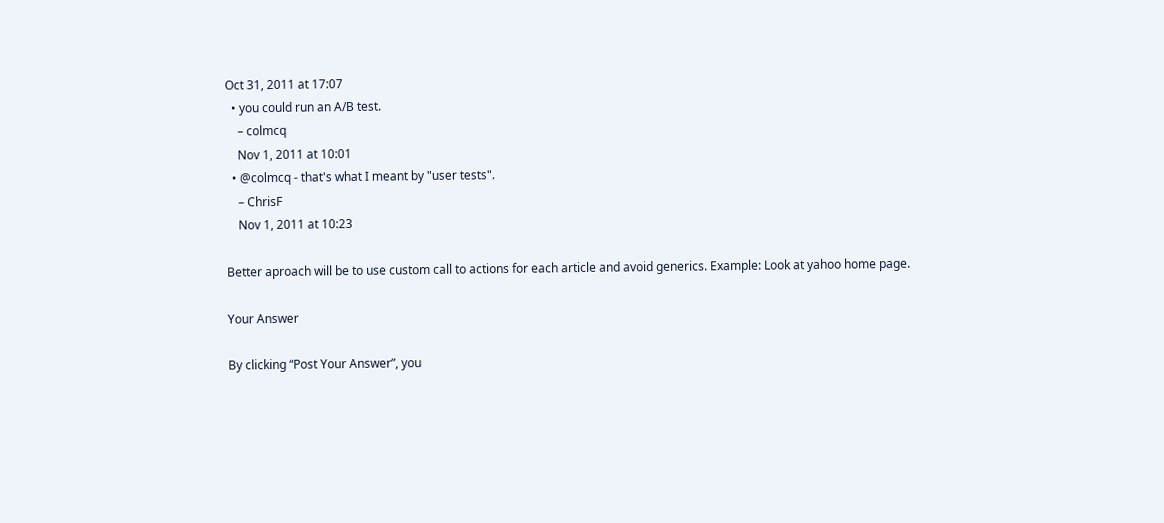Oct 31, 2011 at 17:07
  • you could run an A/B test.
    – colmcq
    Nov 1, 2011 at 10:01
  • @colmcq - that's what I meant by "user tests".
    – ChrisF
    Nov 1, 2011 at 10:23

Better aproach will be to use custom call to actions for each article and avoid generics. Example: Look at yahoo home page.

Your Answer

By clicking “Post Your Answer”, you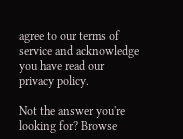agree to our terms of service and acknowledge you have read our privacy policy.

Not the answer you're looking for? Browse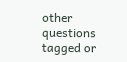other questions tagged or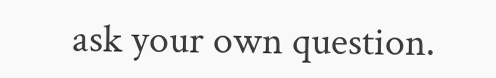ask your own question.